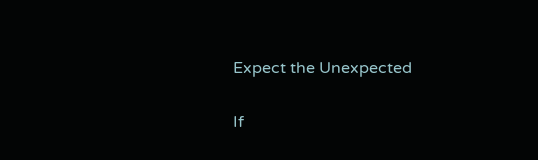Expect the Unexpected

If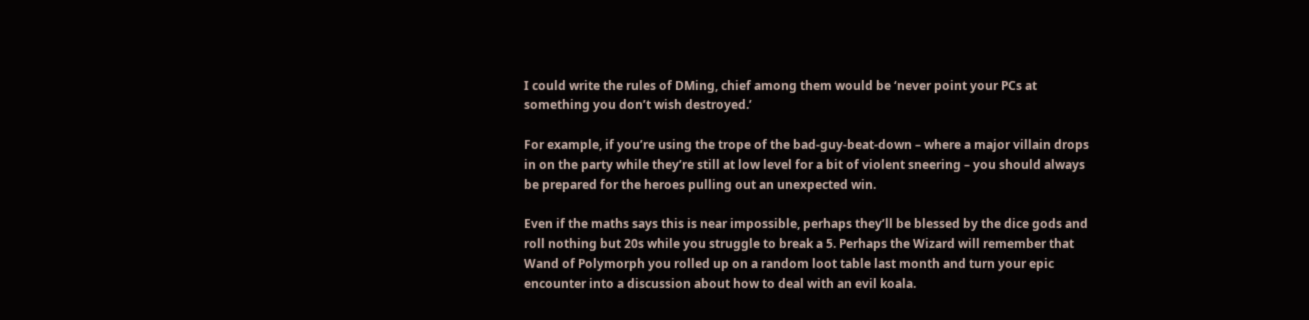I could write the rules of DMing, chief among them would be ‘never point your PCs at something you don’t wish destroyed.’

For example, if you’re using the trope of the bad-guy-beat-down – where a major villain drops in on the party while they’re still at low level for a bit of violent sneering – you should always be prepared for the heroes pulling out an unexpected win.

Even if the maths says this is near impossible, perhaps they’ll be blessed by the dice gods and roll nothing but 20s while you struggle to break a 5. Perhaps the Wizard will remember that Wand of Polymorph you rolled up on a random loot table last month and turn your epic encounter into a discussion about how to deal with an evil koala.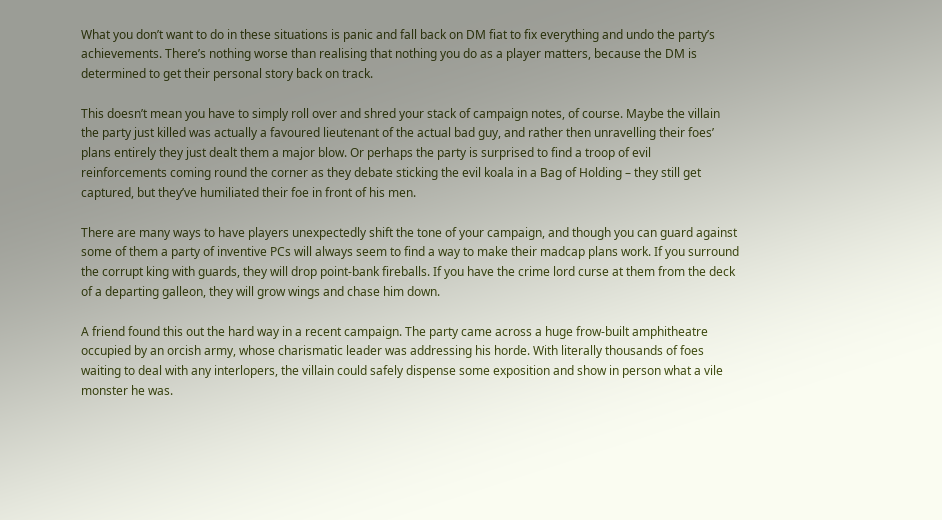What you don’t want to do in these situations is panic and fall back on DM fiat to fix everything and undo the party’s achievements. There’s nothing worse than realising that nothing you do as a player matters, because the DM is determined to get their personal story back on track.

This doesn’t mean you have to simply roll over and shred your stack of campaign notes, of course. Maybe the villain the party just killed was actually a favoured lieutenant of the actual bad guy, and rather then unravelling their foes’ plans entirely they just dealt them a major blow. Or perhaps the party is surprised to find a troop of evil reinforcements coming round the corner as they debate sticking the evil koala in a Bag of Holding – they still get captured, but they’ve humiliated their foe in front of his men.

There are many ways to have players unexpectedly shift the tone of your campaign, and though you can guard against some of them a party of inventive PCs will always seem to find a way to make their madcap plans work. If you surround the corrupt king with guards, they will drop point-bank fireballs. If you have the crime lord curse at them from the deck of a departing galleon, they will grow wings and chase him down.

A friend found this out the hard way in a recent campaign. The party came across a huge frow-built amphitheatre occupied by an orcish army, whose charismatic leader was addressing his horde. With literally thousands of foes waiting to deal with any interlopers, the villain could safely dispense some exposition and show in person what a vile monster he was.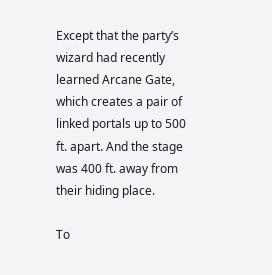Except that the party’s wizard had recently learned Arcane Gate, which creates a pair of linked portals up to 500 ft. apart. And the stage was 400 ft. away from their hiding place.

To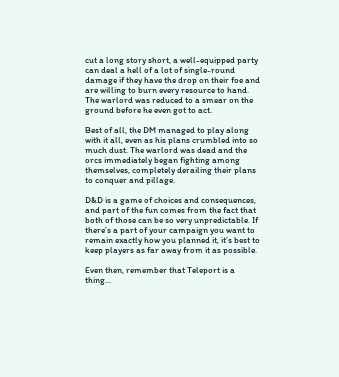cut a long story short, a well-equipped party can deal a hell of a lot of single-round damage if they have the drop on their foe and are willing to burn every resource to hand. The warlord was reduced to a smear on the ground before he even got to act.

Best of all, the DM managed to play along with it all, even as his plans crumbled into so much dust. The warlord was dead and the orcs immediately began fighting among themselves, completely derailing their plans to conquer and pillage.

D&D is a game of choices and consequences, and part of the fun comes from the fact that both of those can be so very unpredictable. If there’s a part of your campaign you want to remain exactly how you planned it, it’s best to keep players as far away from it as possible.

Even then, remember that Teleport is a thing…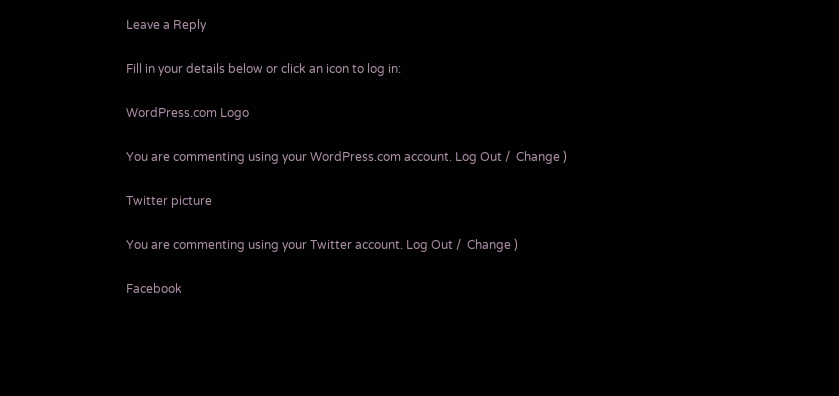Leave a Reply

Fill in your details below or click an icon to log in:

WordPress.com Logo

You are commenting using your WordPress.com account. Log Out /  Change )

Twitter picture

You are commenting using your Twitter account. Log Out /  Change )

Facebook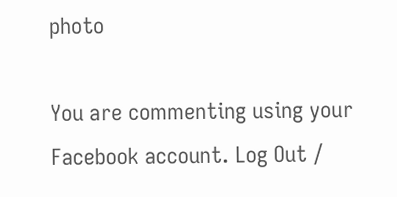photo

You are commenting using your Facebook account. Log Out /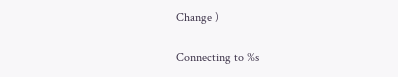Change )

Connecting to %s